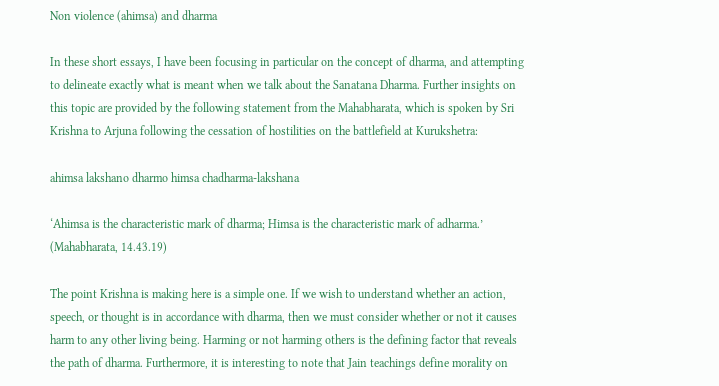Non violence (ahimsa) and dharma

In these short essays, I have been focusing in particular on the concept of dharma, and attempting to delineate exactly what is meant when we talk about the Sanatana Dharma. Further insights on this topic are provided by the following statement from the Mahabharata, which is spoken by Sri Krishna to Arjuna following the cessation of hostilities on the battlefield at Kurukshetra:

ahimsa lakshano dharmo himsa chadharma-lakshana

‘Ahimsa is the characteristic mark of dharma; Himsa is the characteristic mark of adharma.’ (Mahabharata, 14.43.19)

The point Krishna is making here is a simple one. If we wish to understand whether an action, speech, or thought is in accordance with dharma, then we must consider whether or not it causes harm to any other living being. Harming or not harming others is the defining factor that reveals the path of dharma. Furthermore, it is interesting to note that Jain teachings define morality on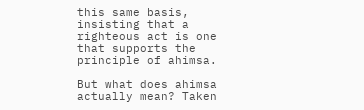this same basis, insisting that a righteous act is one that supports the principle of ahimsa.

But what does ahimsa actually mean? Taken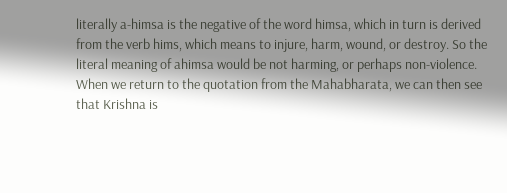literally a-himsa is the negative of the word himsa, which in turn is derived from the verb hims, which means to injure, harm, wound, or destroy. So the literal meaning of ahimsa would be not harming, or perhaps non-violence. When we return to the quotation from the Mahabharata, we can then see that Krishna is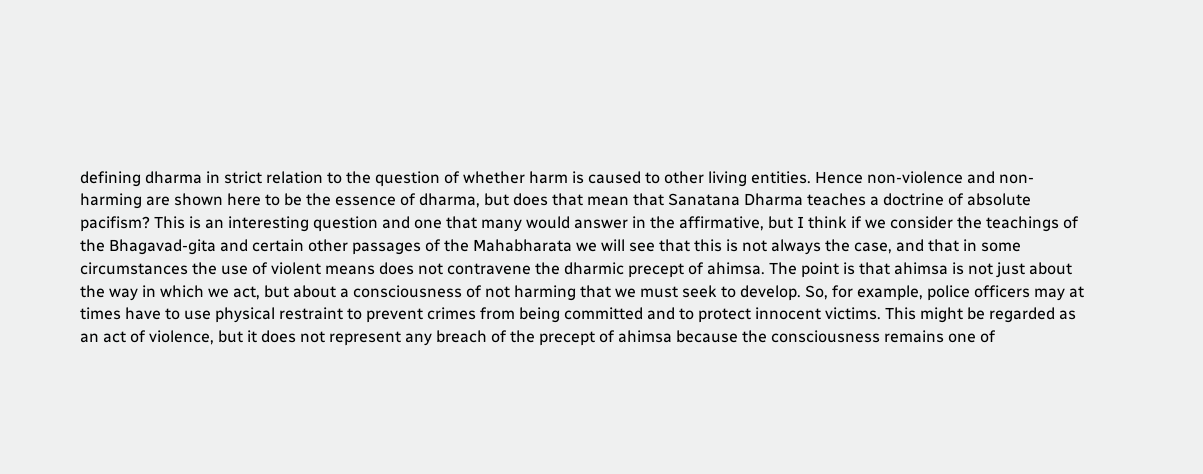defining dharma in strict relation to the question of whether harm is caused to other living entities. Hence non-violence and non-harming are shown here to be the essence of dharma, but does that mean that Sanatana Dharma teaches a doctrine of absolute pacifism? This is an interesting question and one that many would answer in the affirmative, but I think if we consider the teachings of the Bhagavad-gita and certain other passages of the Mahabharata we will see that this is not always the case, and that in some circumstances the use of violent means does not contravene the dharmic precept of ahimsa. The point is that ahimsa is not just about the way in which we act, but about a consciousness of not harming that we must seek to develop. So, for example, police officers may at times have to use physical restraint to prevent crimes from being committed and to protect innocent victims. This might be regarded as an act of violence, but it does not represent any breach of the precept of ahimsa because the consciousness remains one of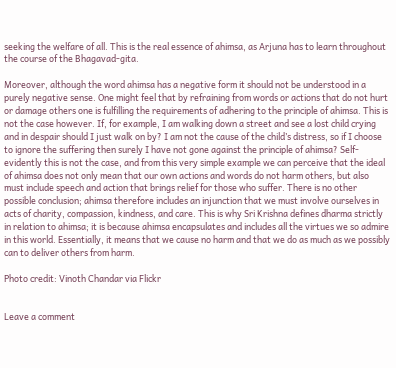seeking the welfare of all. This is the real essence of ahimsa, as Arjuna has to learn throughout the course of the Bhagavad-gita.

Moreover, although the word ahimsa has a negative form it should not be understood in a purely negative sense. One might feel that by refraining from words or actions that do not hurt or damage others one is fulfilling the requirements of adhering to the principle of ahimsa. This is not the case however. If, for example, I am walking down a street and see a lost child crying and in despair should I just walk on by? I am not the cause of the child’s distress, so if I choose to ignore the suffering then surely I have not gone against the principle of ahimsa? Self-evidently this is not the case, and from this very simple example we can perceive that the ideal of ahimsa does not only mean that our own actions and words do not harm others, but also must include speech and action that brings relief for those who suffer. There is no other possible conclusion; ahimsa therefore includes an injunction that we must involve ourselves in acts of charity, compassion, kindness, and care. This is why Sri Krishna defines dharma strictly in relation to ahimsa; it is because ahimsa encapsulates and includes all the virtues we so admire in this world. Essentially, it means that we cause no harm and that we do as much as we possibly can to deliver others from harm.

Photo credit: Vinoth Chandar via Flickr


Leave a comment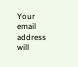Your email address will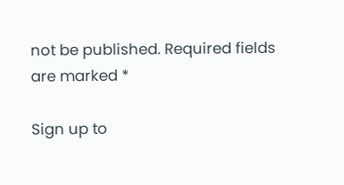not be published. Required fields are marked *

Sign up to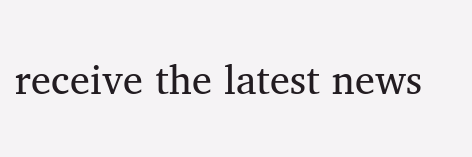receive the latest news